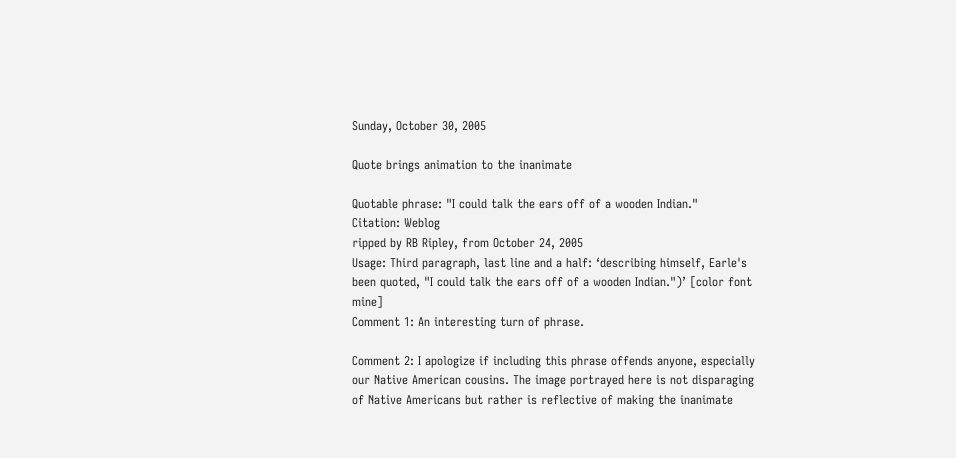Sunday, October 30, 2005

Quote brings animation to the inanimate

Quotable phrase: "I could talk the ears off of a wooden Indian."
Citation: Weblog
ripped by RB Ripley, from October 24, 2005
Usage: Third paragraph, last line and a half: ‘describing himself, Earle's been quoted, "I could talk the ears off of a wooden Indian.")’ [color font mine]
Comment 1: An interesting turn of phrase.

Comment 2: I apologize if including this phrase offends anyone, especially our Native American cousins. The image portrayed here is not disparaging of Native Americans but rather is reflective of making the inanimate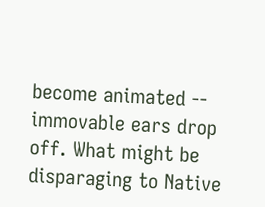become animated -- immovable ears drop off. What might be disparaging to Native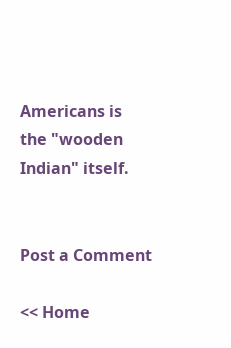Americans is the "wooden Indian" itself.


Post a Comment

<< Home